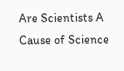Are Scientists A Cause of Science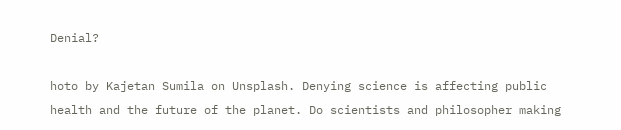Denial?

hoto by Kajetan Sumila on Unsplash. Denying science is affecting public health and the future of the planet. Do scientists and philosopher making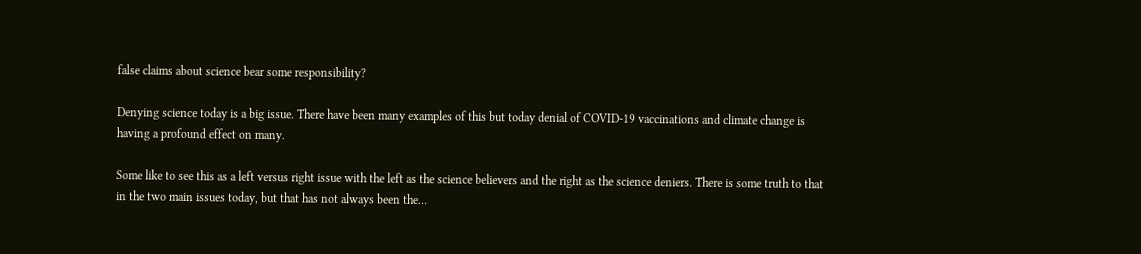false claims about science bear some responsibility?

Denying science today is a big issue. There have been many examples of this but today denial of COVID-19 vaccinations and climate change is having a profound effect on many.

Some like to see this as a left versus right issue with the left as the science believers and the right as the science deniers. There is some truth to that in the two main issues today, but that has not always been the…